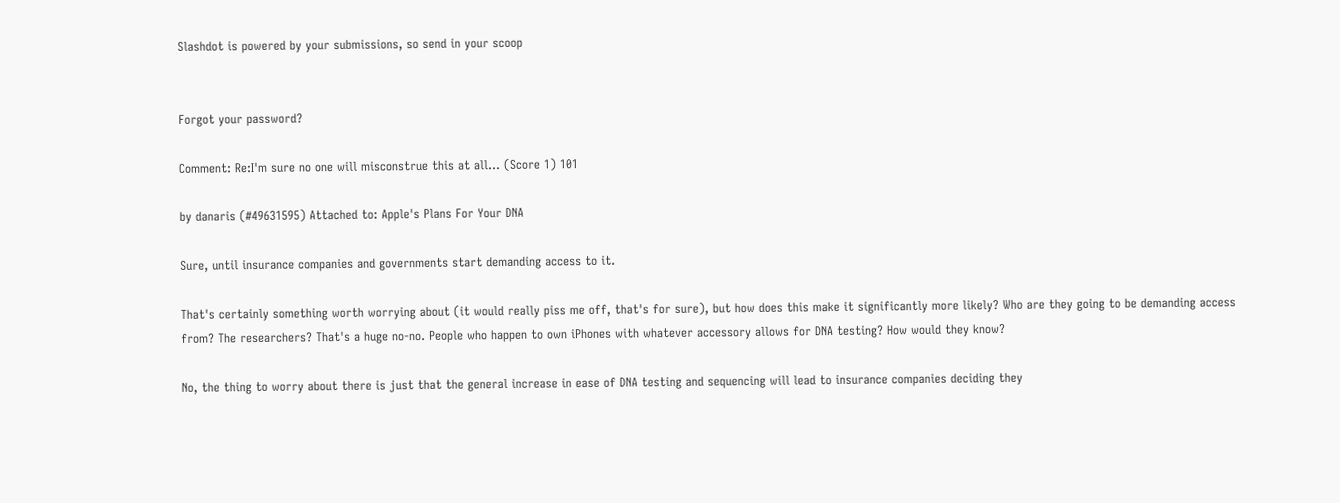Slashdot is powered by your submissions, so send in your scoop


Forgot your password?

Comment: Re:I'm sure no one will misconstrue this at all... (Score 1) 101

by danaris (#49631595) Attached to: Apple's Plans For Your DNA

Sure, until insurance companies and governments start demanding access to it.

That's certainly something worth worrying about (it would really piss me off, that's for sure), but how does this make it significantly more likely? Who are they going to be demanding access from? The researchers? That's a huge no-no. People who happen to own iPhones with whatever accessory allows for DNA testing? How would they know?

No, the thing to worry about there is just that the general increase in ease of DNA testing and sequencing will lead to insurance companies deciding they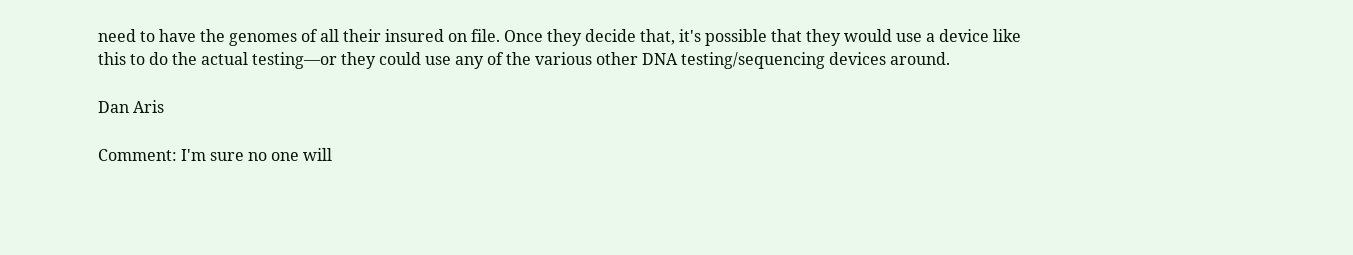need to have the genomes of all their insured on file. Once they decide that, it's possible that they would use a device like this to do the actual testing—or they could use any of the various other DNA testing/sequencing devices around.

Dan Aris

Comment: I'm sure no one will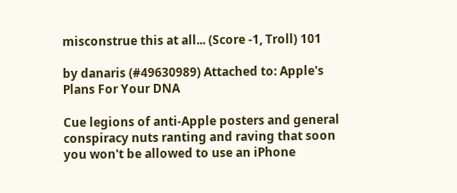misconstrue this at all... (Score -1, Troll) 101

by danaris (#49630989) Attached to: Apple's Plans For Your DNA

Cue legions of anti-Apple posters and general conspiracy nuts ranting and raving that soon you won't be allowed to use an iPhone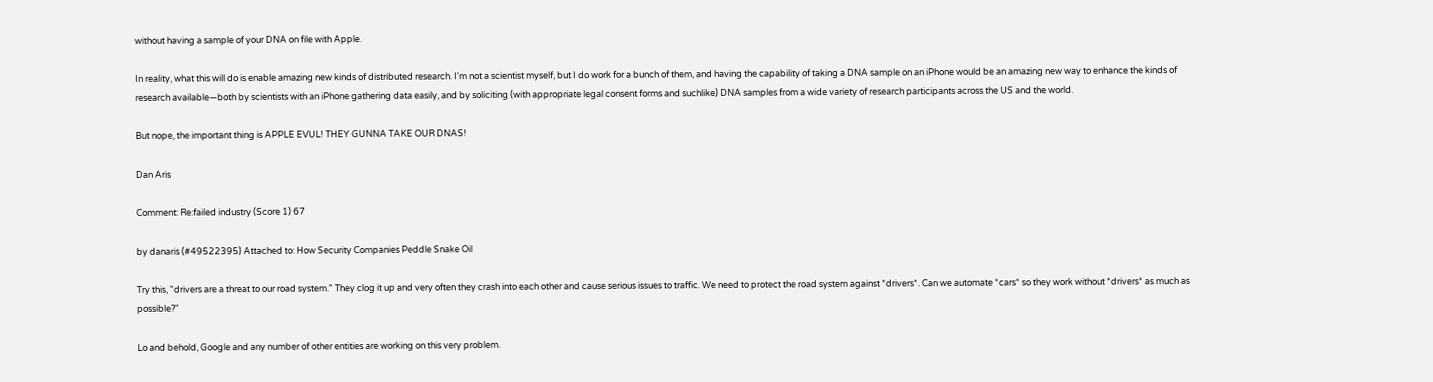without having a sample of your DNA on file with Apple.

In reality, what this will do is enable amazing new kinds of distributed research. I'm not a scientist myself, but I do work for a bunch of them, and having the capability of taking a DNA sample on an iPhone would be an amazing new way to enhance the kinds of research available—both by scientists with an iPhone gathering data easily, and by soliciting (with appropriate legal consent forms and suchlike) DNA samples from a wide variety of research participants across the US and the world.

But nope, the important thing is APPLE EVUL! THEY GUNNA TAKE OUR DNAS!

Dan Aris

Comment: Re:failed industry (Score 1) 67

by danaris (#49522395) Attached to: How Security Companies Peddle Snake Oil

Try this, "drivers are a threat to our road system." They clog it up and very often they crash into each other and cause serious issues to traffic. We need to protect the road system against *drivers*. Can we automate *cars* so they work without *drivers* as much as possible?"

Lo and behold, Google and any number of other entities are working on this very problem.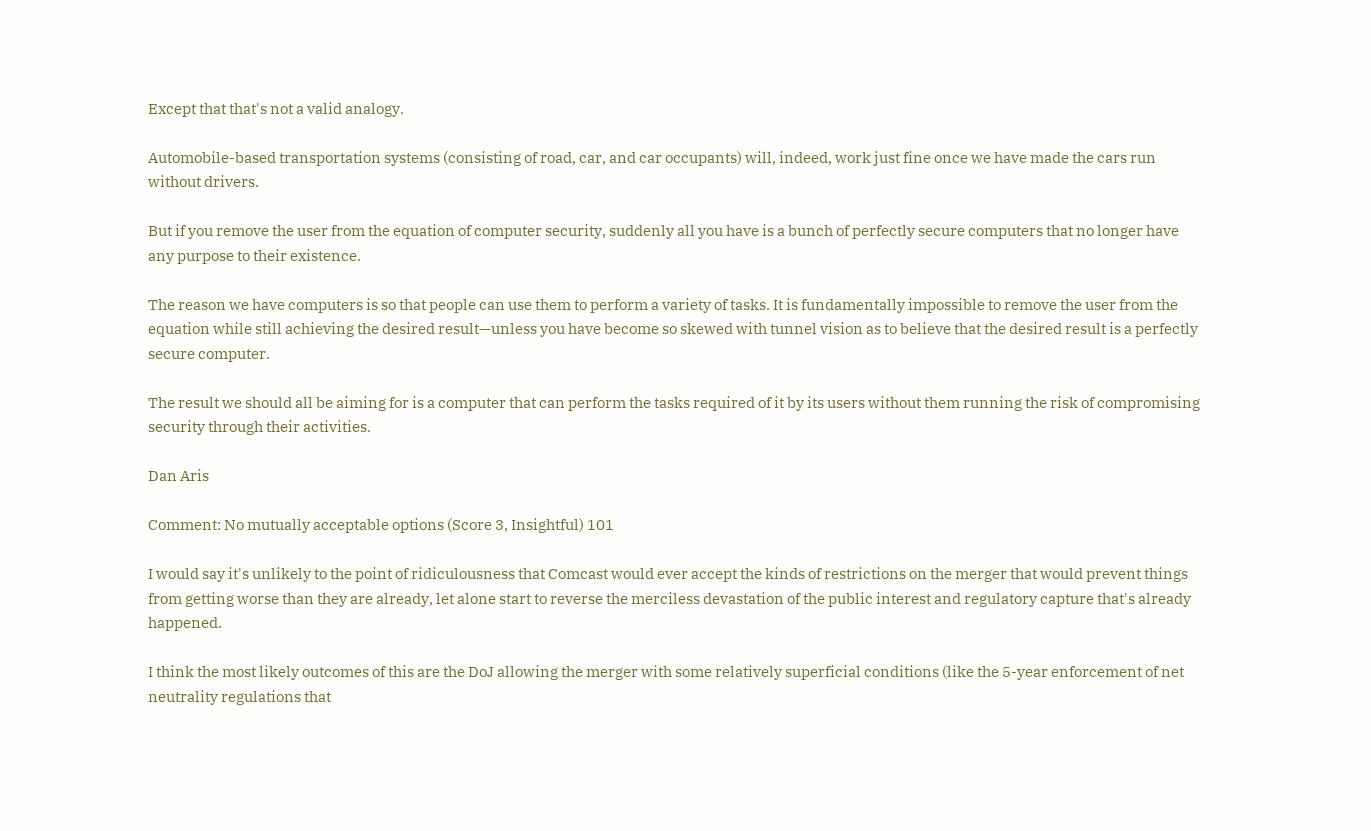Except that that's not a valid analogy.

Automobile-based transportation systems (consisting of road, car, and car occupants) will, indeed, work just fine once we have made the cars run without drivers.

But if you remove the user from the equation of computer security, suddenly all you have is a bunch of perfectly secure computers that no longer have any purpose to their existence.

The reason we have computers is so that people can use them to perform a variety of tasks. It is fundamentally impossible to remove the user from the equation while still achieving the desired result—unless you have become so skewed with tunnel vision as to believe that the desired result is a perfectly secure computer.

The result we should all be aiming for is a computer that can perform the tasks required of it by its users without them running the risk of compromising security through their activities.

Dan Aris

Comment: No mutually acceptable options (Score 3, Insightful) 101

I would say it's unlikely to the point of ridiculousness that Comcast would ever accept the kinds of restrictions on the merger that would prevent things from getting worse than they are already, let alone start to reverse the merciless devastation of the public interest and regulatory capture that's already happened.

I think the most likely outcomes of this are the DoJ allowing the merger with some relatively superficial conditions (like the 5-year enforcement of net neutrality regulations that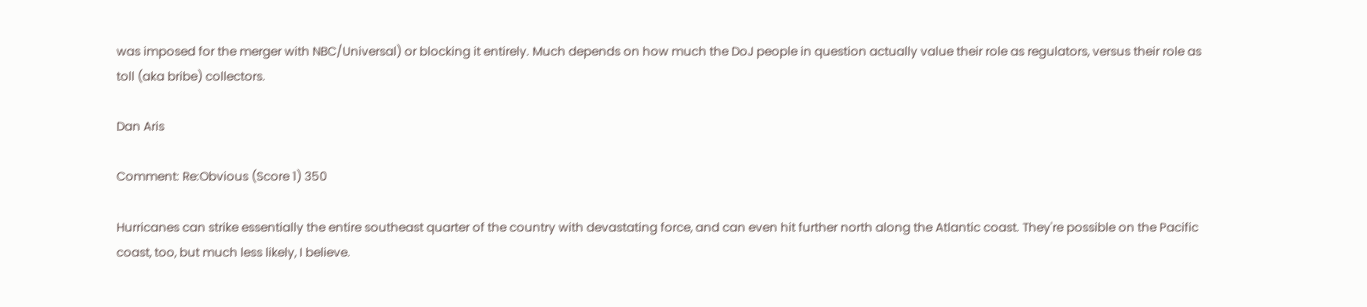was imposed for the merger with NBC/Universal) or blocking it entirely. Much depends on how much the DoJ people in question actually value their role as regulators, versus their role as toll (aka bribe) collectors.

Dan Aris

Comment: Re:Obvious (Score 1) 350

Hurricanes can strike essentially the entire southeast quarter of the country with devastating force, and can even hit further north along the Atlantic coast. They're possible on the Pacific coast, too, but much less likely, I believe.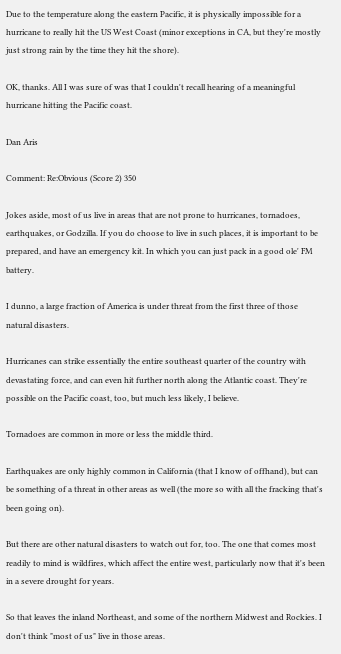Due to the temperature along the eastern Pacific, it is physically impossible for a hurricane to really hit the US West Coast (minor exceptions in CA, but they're mostly just strong rain by the time they hit the shore).

OK, thanks. All I was sure of was that I couldn't recall hearing of a meaningful hurricane hitting the Pacific coast.

Dan Aris

Comment: Re:Obvious (Score 2) 350

Jokes aside, most of us live in areas that are not prone to hurricanes, tornadoes, earthquakes, or Godzilla. If you do choose to live in such places, it is important to be prepared, and have an emergency kit. In which you can just pack in a good ole' FM battery.

I dunno, a large fraction of America is under threat from the first three of those natural disasters.

Hurricanes can strike essentially the entire southeast quarter of the country with devastating force, and can even hit further north along the Atlantic coast. They're possible on the Pacific coast, too, but much less likely, I believe.

Tornadoes are common in more or less the middle third.

Earthquakes are only highly common in California (that I know of offhand), but can be something of a threat in other areas as well (the more so with all the fracking that's been going on).

But there are other natural disasters to watch out for, too. The one that comes most readily to mind is wildfires, which affect the entire west, particularly now that it's been in a severe drought for years.

So that leaves the inland Northeast, and some of the northern Midwest and Rockies. I don't think "most of us" live in those areas.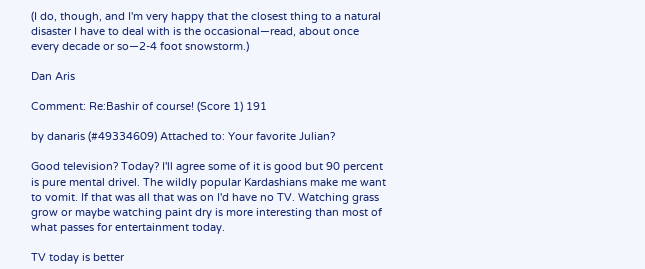(I do, though, and I'm very happy that the closest thing to a natural disaster I have to deal with is the occasional—read, about once every decade or so—2-4 foot snowstorm.)

Dan Aris

Comment: Re:Bashir of course! (Score 1) 191

by danaris (#49334609) Attached to: Your favorite Julian?

Good television? Today? I'll agree some of it is good but 90 percent is pure mental drivel. The wildly popular Kardashians make me want to vomit. If that was all that was on I'd have no TV. Watching grass grow or maybe watching paint dry is more interesting than most of what passes for entertainment today.

TV today is better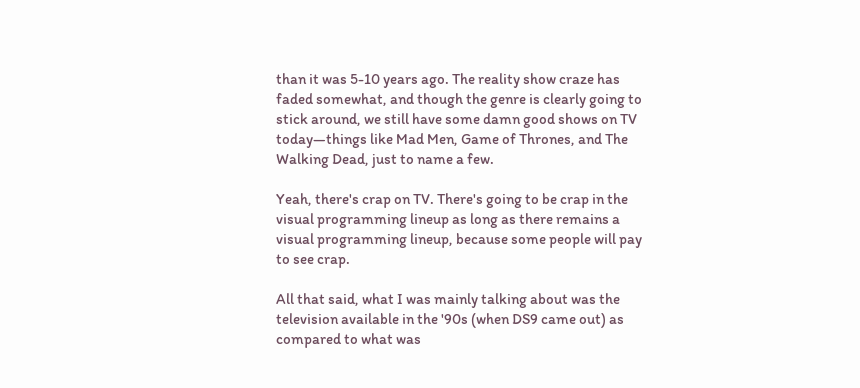than it was 5-10 years ago. The reality show craze has faded somewhat, and though the genre is clearly going to stick around, we still have some damn good shows on TV today—things like Mad Men, Game of Thrones, and The Walking Dead, just to name a few.

Yeah, there's crap on TV. There's going to be crap in the visual programming lineup as long as there remains a visual programming lineup, because some people will pay to see crap.

All that said, what I was mainly talking about was the television available in the '90s (when DS9 came out) as compared to what was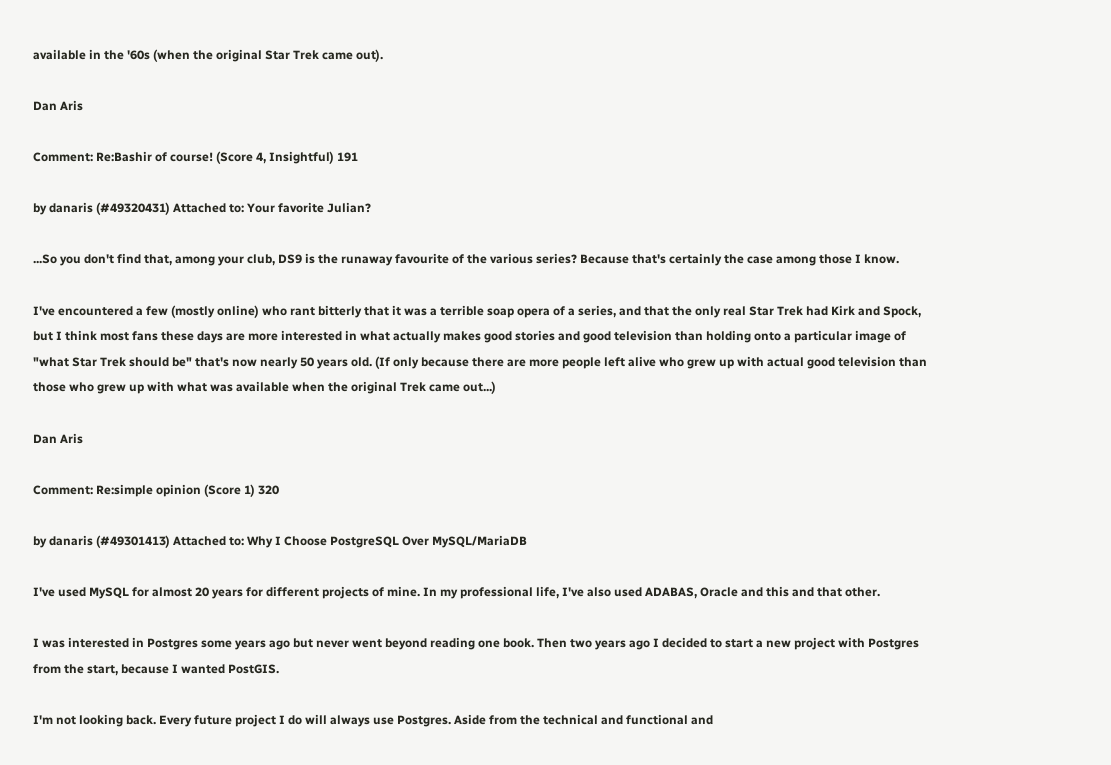available in the '60s (when the original Star Trek came out).

Dan Aris

Comment: Re:Bashir of course! (Score 4, Insightful) 191

by danaris (#49320431) Attached to: Your favorite Julian?

...So you don't find that, among your club, DS9 is the runaway favourite of the various series? Because that's certainly the case among those I know.

I've encountered a few (mostly online) who rant bitterly that it was a terrible soap opera of a series, and that the only real Star Trek had Kirk and Spock, but I think most fans these days are more interested in what actually makes good stories and good television than holding onto a particular image of "what Star Trek should be" that's now nearly 50 years old. (If only because there are more people left alive who grew up with actual good television than those who grew up with what was available when the original Trek came out...)

Dan Aris

Comment: Re:simple opinion (Score 1) 320

by danaris (#49301413) Attached to: Why I Choose PostgreSQL Over MySQL/MariaDB

I've used MySQL for almost 20 years for different projects of mine. In my professional life, I've also used ADABAS, Oracle and this and that other.

I was interested in Postgres some years ago but never went beyond reading one book. Then two years ago I decided to start a new project with Postgres from the start, because I wanted PostGIS.

I'm not looking back. Every future project I do will always use Postgres. Aside from the technical and functional and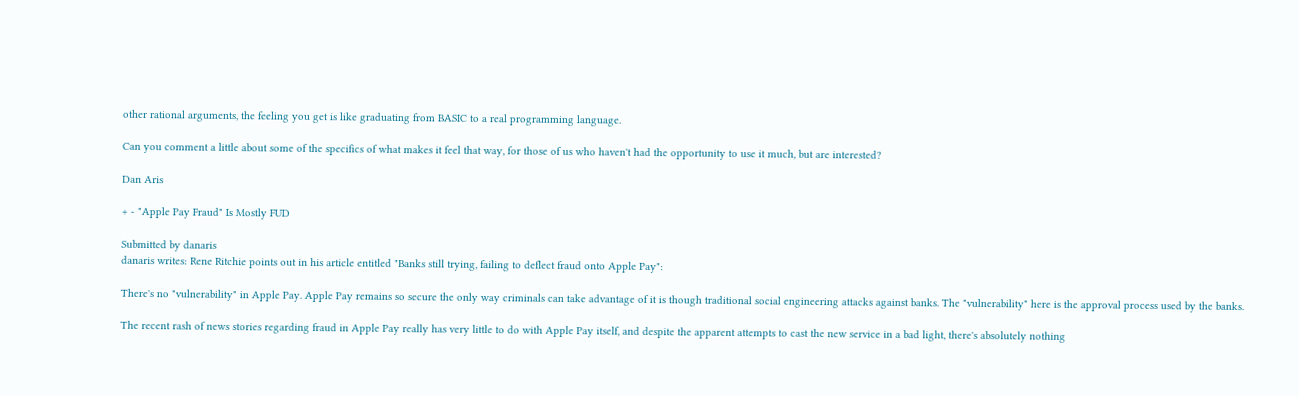other rational arguments, the feeling you get is like graduating from BASIC to a real programming language.

Can you comment a little about some of the specifics of what makes it feel that way, for those of us who haven't had the opportunity to use it much, but are interested?

Dan Aris

+ - "Apple Pay Fraud" Is Mostly FUD

Submitted by danaris
danaris writes: Rene Ritchie points out in his article entitled "Banks still trying, failing to deflect fraud onto Apple Pay":

There's no "vulnerability" in Apple Pay. Apple Pay remains so secure the only way criminals can take advantage of it is though traditional social engineering attacks against banks. The "vulnerability" here is the approval process used by the banks.

The recent rash of news stories regarding fraud in Apple Pay really has very little to do with Apple Pay itself, and despite the apparent attempts to cast the new service in a bad light, there's absolutely nothing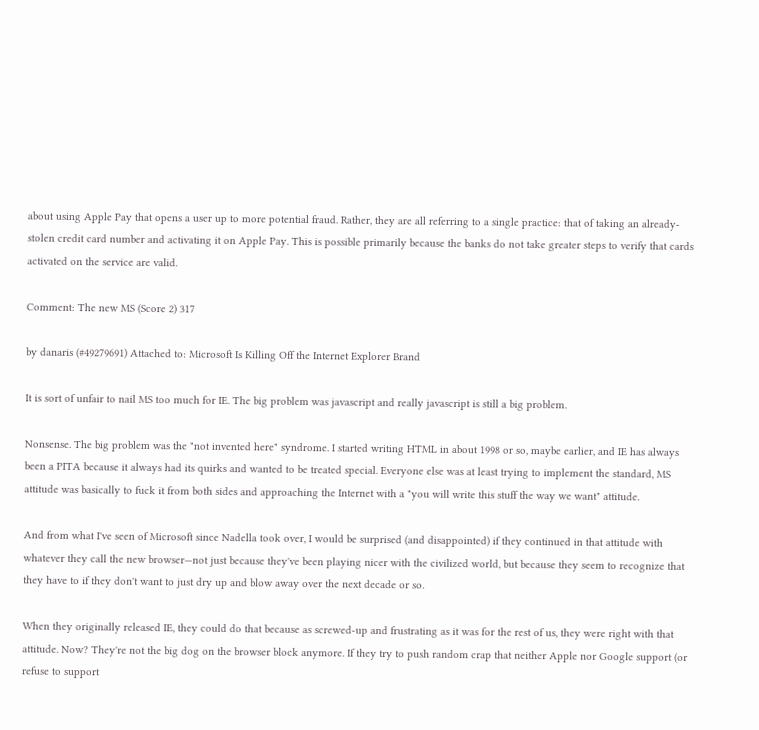about using Apple Pay that opens a user up to more potential fraud. Rather, they are all referring to a single practice: that of taking an already-stolen credit card number and activating it on Apple Pay. This is possible primarily because the banks do not take greater steps to verify that cards activated on the service are valid.

Comment: The new MS (Score 2) 317

by danaris (#49279691) Attached to: Microsoft Is Killing Off the Internet Explorer Brand

It is sort of unfair to nail MS too much for IE. The big problem was javascript and really javascript is still a big problem.

Nonsense. The big problem was the "not invented here" syndrome. I started writing HTML in about 1998 or so, maybe earlier, and IE has always been a PITA because it always had its quirks and wanted to be treated special. Everyone else was at least trying to implement the standard, MS attitude was basically to fuck it from both sides and approaching the Internet with a "you will write this stuff the way we want" attitude.

And from what I've seen of Microsoft since Nadella took over, I would be surprised (and disappointed) if they continued in that attitude with whatever they call the new browser—not just because they've been playing nicer with the civilized world, but because they seem to recognize that they have to if they don't want to just dry up and blow away over the next decade or so.

When they originally released IE, they could do that because as screwed-up and frustrating as it was for the rest of us, they were right with that attitude. Now? They're not the big dog on the browser block anymore. If they try to push random crap that neither Apple nor Google support (or refuse to support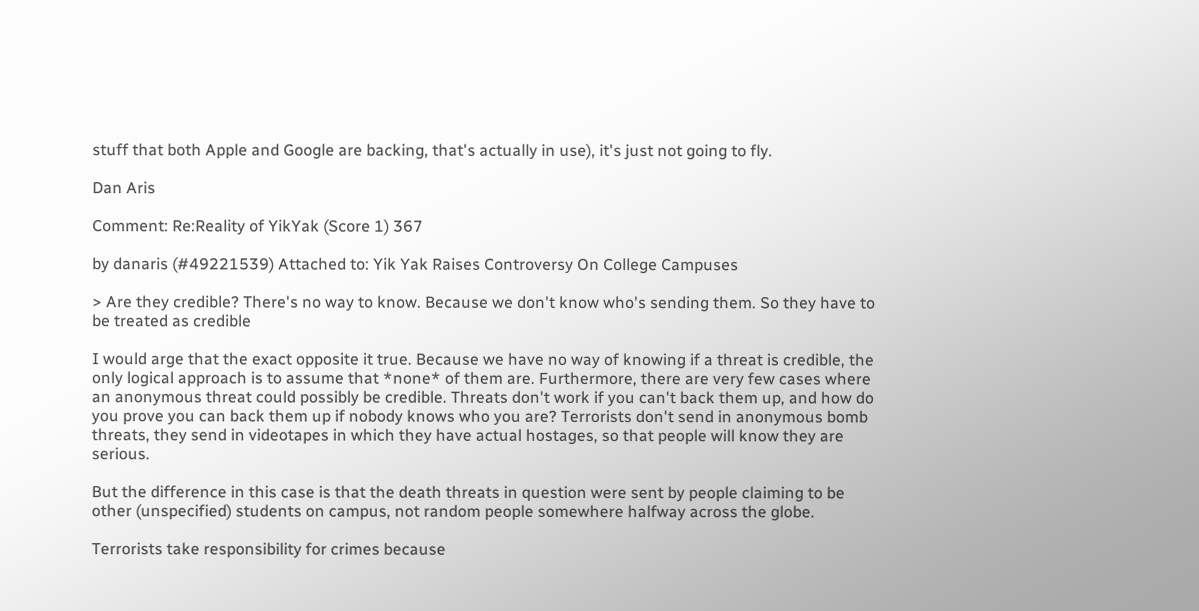stuff that both Apple and Google are backing, that's actually in use), it's just not going to fly.

Dan Aris

Comment: Re:Reality of YikYak (Score 1) 367

by danaris (#49221539) Attached to: Yik Yak Raises Controversy On College Campuses

> Are they credible? There's no way to know. Because we don't know who's sending them. So they have to be treated as credible

I would arge that the exact opposite it true. Because we have no way of knowing if a threat is credible, the only logical approach is to assume that *none* of them are. Furthermore, there are very few cases where an anonymous threat could possibly be credible. Threats don't work if you can't back them up, and how do you prove you can back them up if nobody knows who you are? Terrorists don't send in anonymous bomb threats, they send in videotapes in which they have actual hostages, so that people will know they are serious.

But the difference in this case is that the death threats in question were sent by people claiming to be other (unspecified) students on campus, not random people somewhere halfway across the globe.

Terrorists take responsibility for crimes because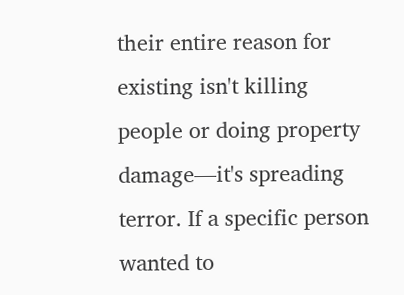their entire reason for existing isn't killing people or doing property damage—it's spreading terror. If a specific person wanted to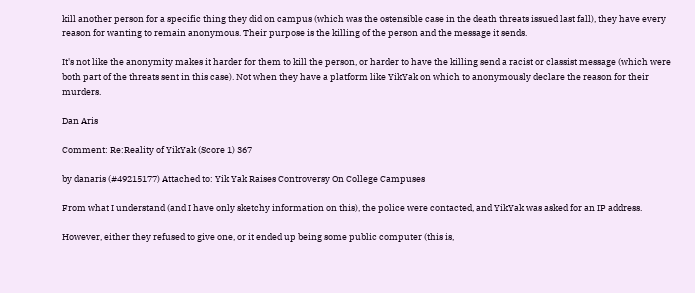kill another person for a specific thing they did on campus (which was the ostensible case in the death threats issued last fall), they have every reason for wanting to remain anonymous. Their purpose is the killing of the person and the message it sends.

It's not like the anonymity makes it harder for them to kill the person, or harder to have the killing send a racist or classist message (which were both part of the threats sent in this case). Not when they have a platform like YikYak on which to anonymously declare the reason for their murders.

Dan Aris

Comment: Re:Reality of YikYak (Score 1) 367

by danaris (#49215177) Attached to: Yik Yak Raises Controversy On College Campuses

From what I understand (and I have only sketchy information on this), the police were contacted, and YikYak was asked for an IP address.

However, either they refused to give one, or it ended up being some public computer (this is,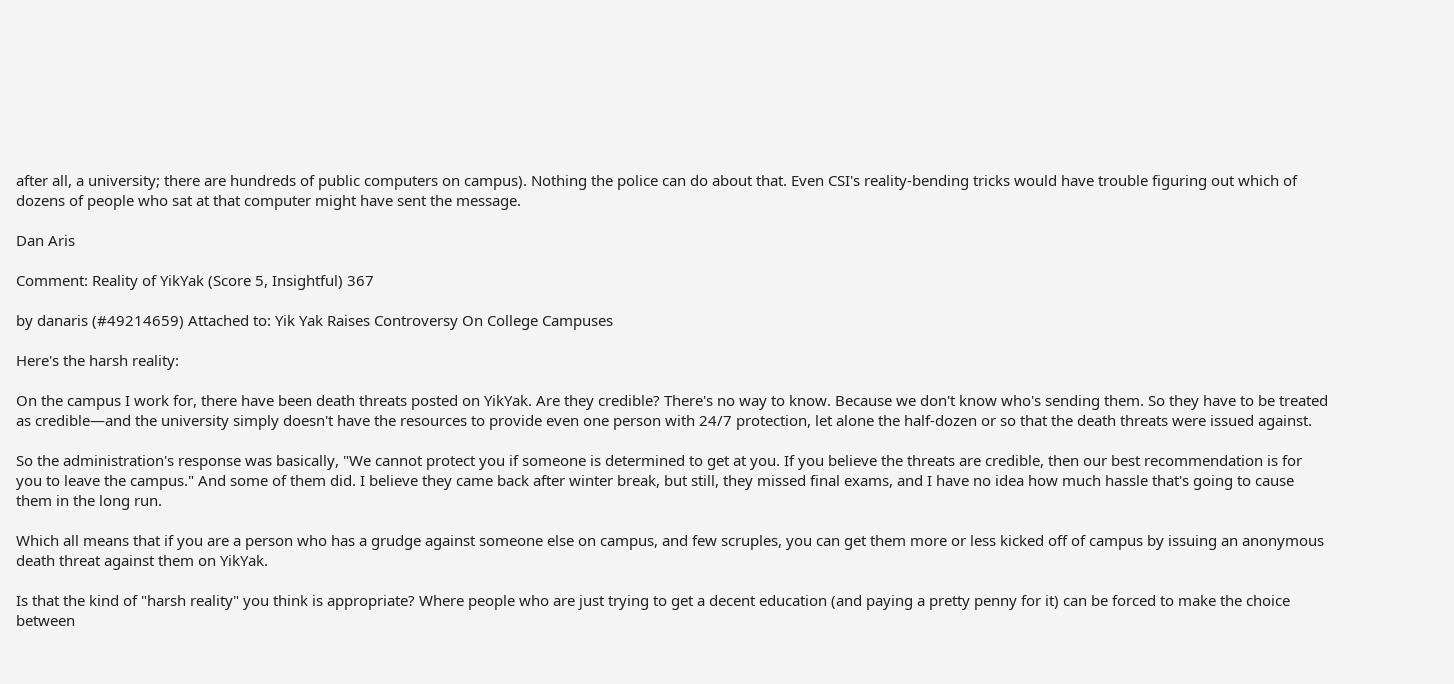after all, a university; there are hundreds of public computers on campus). Nothing the police can do about that. Even CSI's reality-bending tricks would have trouble figuring out which of dozens of people who sat at that computer might have sent the message.

Dan Aris

Comment: Reality of YikYak (Score 5, Insightful) 367

by danaris (#49214659) Attached to: Yik Yak Raises Controversy On College Campuses

Here's the harsh reality:

On the campus I work for, there have been death threats posted on YikYak. Are they credible? There's no way to know. Because we don't know who's sending them. So they have to be treated as credible—and the university simply doesn't have the resources to provide even one person with 24/7 protection, let alone the half-dozen or so that the death threats were issued against.

So the administration's response was basically, "We cannot protect you if someone is determined to get at you. If you believe the threats are credible, then our best recommendation is for you to leave the campus." And some of them did. I believe they came back after winter break, but still, they missed final exams, and I have no idea how much hassle that's going to cause them in the long run.

Which all means that if you are a person who has a grudge against someone else on campus, and few scruples, you can get them more or less kicked off of campus by issuing an anonymous death threat against them on YikYak.

Is that the kind of "harsh reality" you think is appropriate? Where people who are just trying to get a decent education (and paying a pretty penny for it) can be forced to make the choice between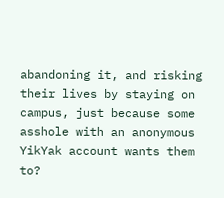abandoning it, and risking their lives by staying on campus, just because some asshole with an anonymous YikYak account wants them to?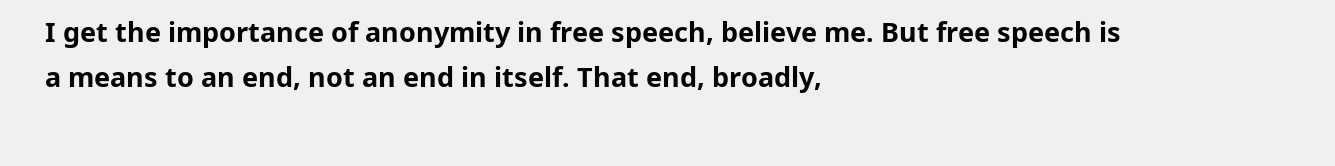I get the importance of anonymity in free speech, believe me. But free speech is a means to an end, not an end in itself. That end, broadly,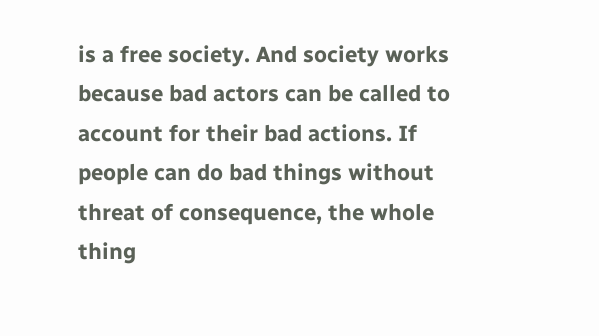is a free society. And society works because bad actors can be called to account for their bad actions. If people can do bad things without threat of consequence, the whole thing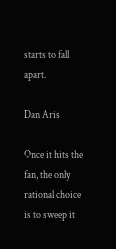starts to fall apart.

Dan Aris

Once it hits the fan, the only rational choice is to sweep it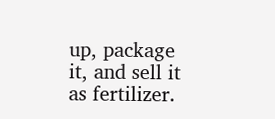up, package it, and sell it as fertilizer.